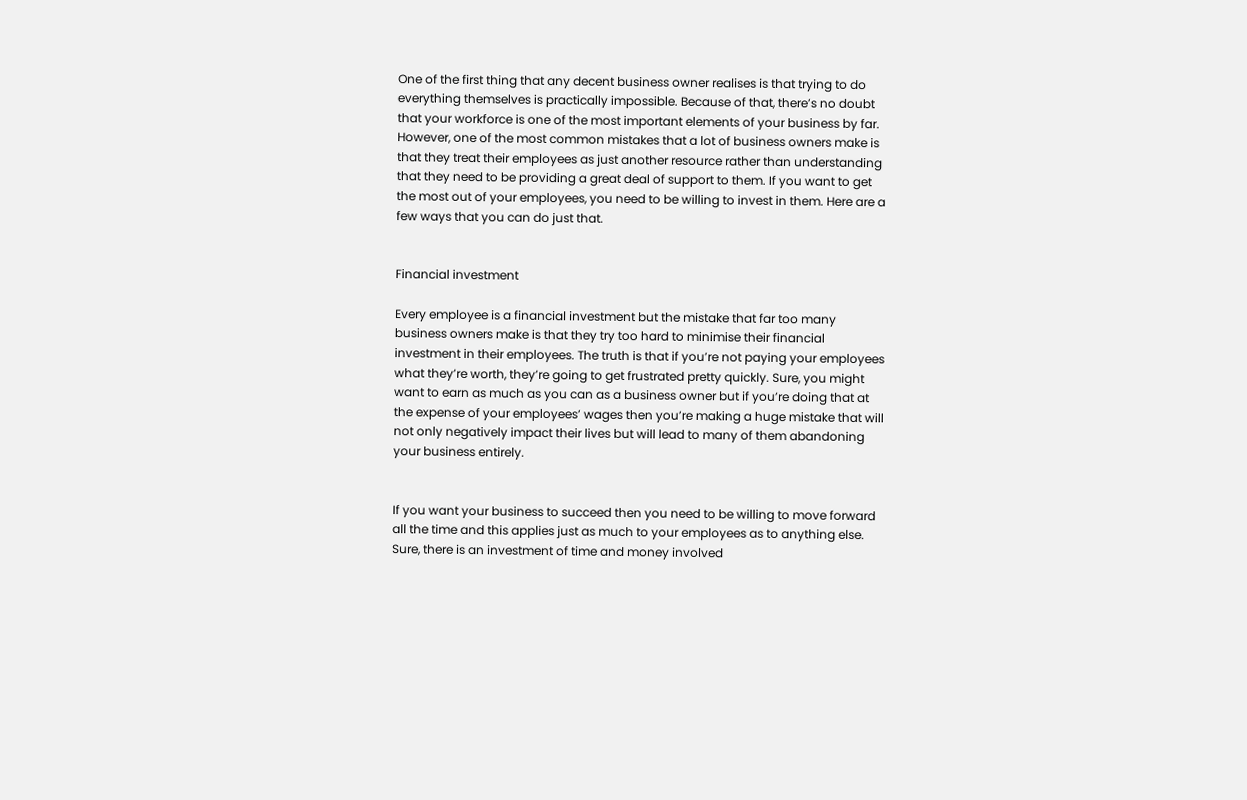One of the first thing that any decent business owner realises is that trying to do everything themselves is practically impossible. Because of that, there’s no doubt that your workforce is one of the most important elements of your business by far. However, one of the most common mistakes that a lot of business owners make is that they treat their employees as just another resource rather than understanding that they need to be providing a great deal of support to them. If you want to get the most out of your employees, you need to be willing to invest in them. Here are a few ways that you can do just that.


Financial investment

Every employee is a financial investment but the mistake that far too many business owners make is that they try too hard to minimise their financial investment in their employees. The truth is that if you’re not paying your employees what they’re worth, they’re going to get frustrated pretty quickly. Sure, you might want to earn as much as you can as a business owner but if you’re doing that at the expense of your employees’ wages then you’re making a huge mistake that will not only negatively impact their lives but will lead to many of them abandoning your business entirely.


If you want your business to succeed then you need to be willing to move forward all the time and this applies just as much to your employees as to anything else. Sure, there is an investment of time and money involved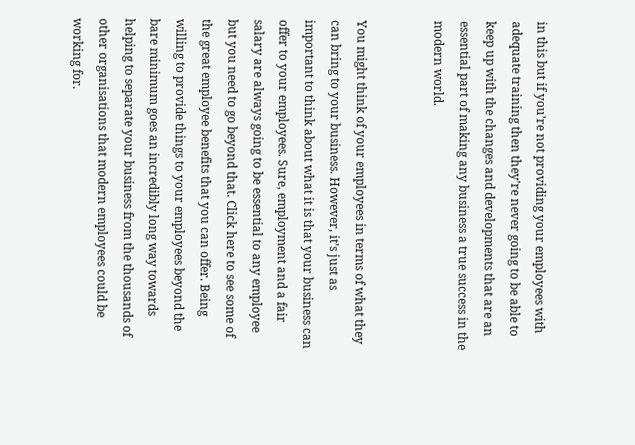in this but if you’re not providing your employees with adequate training then they’re never going to be able to keep up with the changes and developments that are an essential part of making any business a true success in the modern world.


You might think of your employees in terms of what they can bring to your business. However, it’s just as important to think about what it is that your business can offer to your employees. Sure, employment and a fair salary are always going to be essential to any employee but you need to go beyond that. Click here to see some of the great employee benefits that you can offer. Being willing to provide things to your employees beyond the bare minimum goes an incredibly long way towards helping to separate your business from the thousands of other organisations that modern employees could be working for.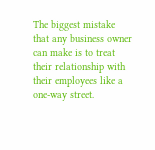The biggest mistake that any business owner can make is to treat their relationship with their employees like a one-way street.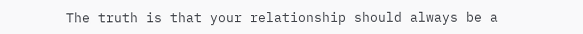The truth is that your relationship should always be a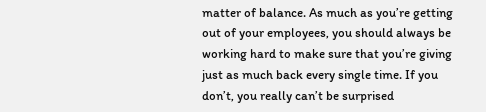matter of balance. As much as you’re getting out of your employees, you should always be working hard to make sure that you’re giving just as much back every single time. If you don’t, you really can’t be surprised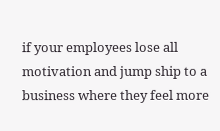if your employees lose all motivation and jump ship to a business where they feel more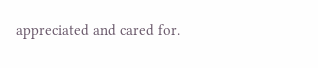appreciated and cared for.